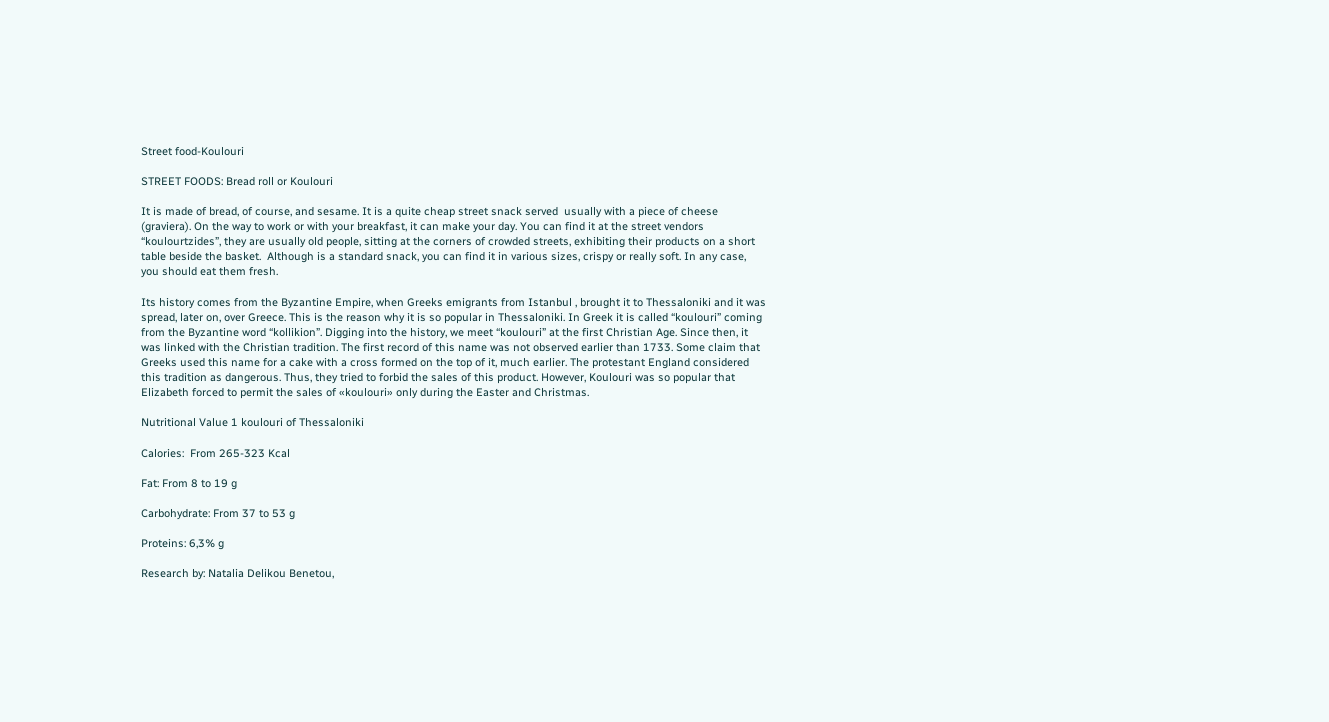Street food-Koulouri

STREET FOODS: Bread roll or Koulouri

It is made of bread, of course, and sesame. It is a quite cheap street snack served  usually with a piece of cheese (graviera). On the way to work or with your breakfast, it can make your day. You can find it at the street vendors “koulourtzides”, they are usually old people, sitting at the corners of crowded streets, exhibiting their products on a short table beside the basket.  Although is a standard snack, you can find it in various sizes, crispy or really soft. In any case, you should eat them fresh.

Its history comes from the Byzantine Empire, when Greeks emigrants from Istanbul , brought it to Thessaloniki and it was spread, later on, over Greece. This is the reason why it is so popular in Thessaloniki. In Greek it is called “koulouri” coming from the Byzantine word “kollikion”. Digging into the history, we meet “koulouri” at the first Christian Age. Since then, it was linked with the Christian tradition. The first record of this name was not observed earlier than 1733. Some claim that Greeks used this name for a cake with a cross formed on the top of it, much earlier. The protestant England considered this tradition as dangerous. Thus, they tried to forbid the sales of this product. However, Koulouri was so popular that Elizabeth forced to permit the sales of «koulouri» only during the Easter and Christmas.

Nutritional Value 1 koulouri of Thessaloniki

Calories:  From 265-323 Kcal

Fat: From 8 to 19 g

Carbohydrate: From 37 to 53 g

Proteins: 6,3% g

Research by: Natalia Delikou Benetou,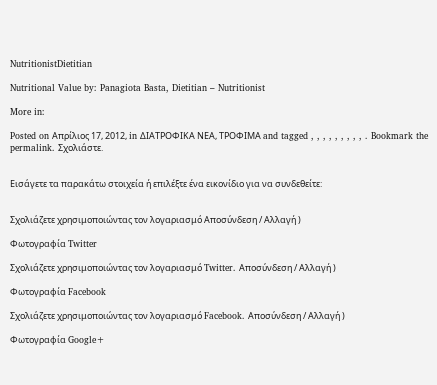NutritionistDietitian

Nutritional Value by: Panagiota Basta, Dietitian – Nutritionist

More in:

Posted on Απρίλιος 17, 2012, in ΔΙΑΤΡΟΦΙΚΑ ΝΕΑ, ΤΡΟΦΙΜΑ and tagged , , , , , , , , , . Bookmark the permalink. Σχολιάστε.


Εισάγετε τα παρακάτω στοιχεία ή επιλέξτε ένα εικονίδιο για να συνδεθείτε:


Σχολιάζετε χρησιμοποιώντας τον λογαριασμό Αποσύνδεση / Αλλαγή )

Φωτογραφία Twitter

Σχολιάζετε χρησιμοποιώντας τον λογαριασμό Twitter. Αποσύνδεση / Αλλαγή )

Φωτογραφία Facebook

Σχολιάζετε χρησιμοποιώντας τον λογαριασμό Facebook. Αποσύνδεση / Αλλαγή )

Φωτογραφία Google+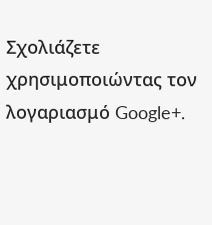Σχολιάζετε χρησιμοποιώντας τον λογαριασμό Google+.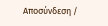Αποσύνδεση /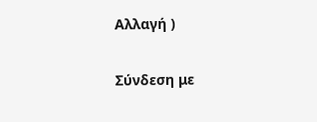Αλλαγή )

Σύνδεση με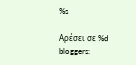%s

Αρέσει σε %d bloggers: